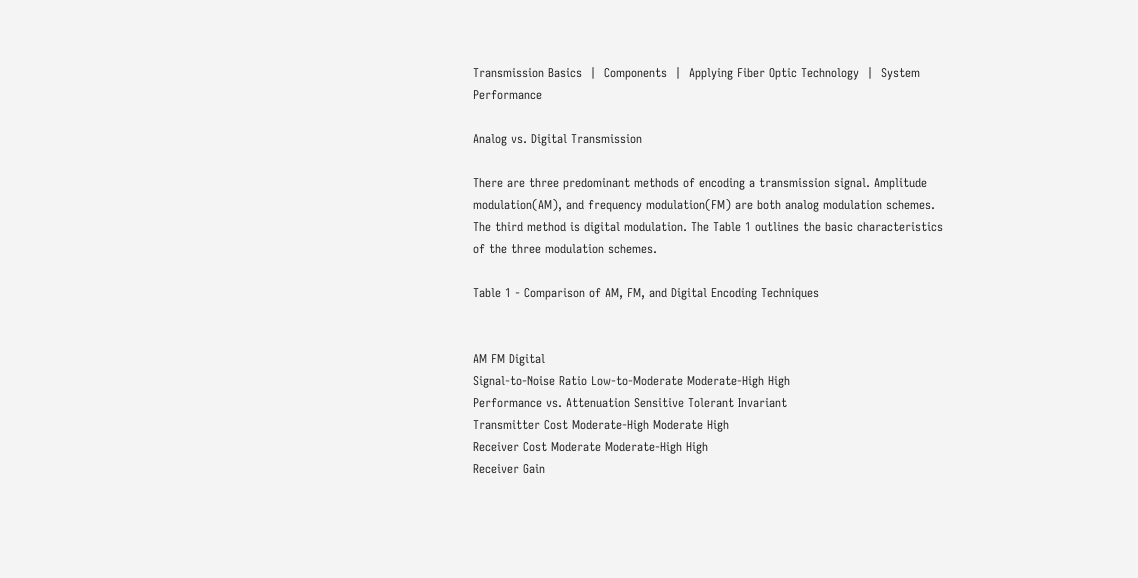Transmission Basics  |  Components  |  Applying Fiber Optic Technology  |  System Performance

Analog vs. Digital Transmission

There are three predominant methods of encoding a transmission signal. Amplitude modulation(AM), and frequency modulation(FM) are both analog modulation schemes. The third method is digital modulation. The Table 1 outlines the basic characteristics of the three modulation schemes.

Table 1 - Comparison of AM, FM, and Digital Encoding Techniques


AM FM Digital
Signal-to-Noise Ratio Low-to-Moderate Moderate-High High
Performance vs. Attenuation Sensitive Tolerant Invariant
Transmitter Cost Moderate-High Moderate High
Receiver Cost Moderate Moderate-High High
Receiver Gain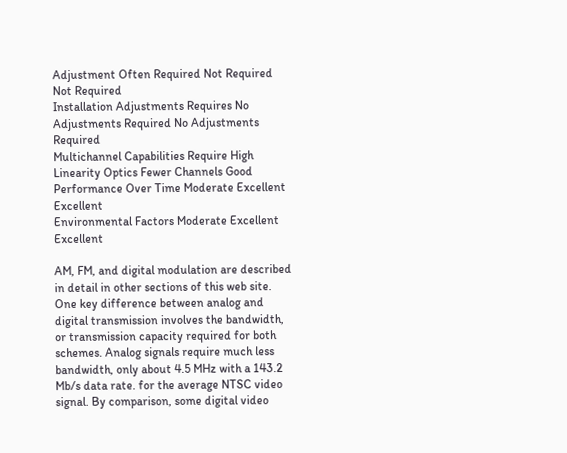Adjustment Often Required Not Required Not Required
Installation Adjustments Requires No Adjustments Required No Adjustments Required
Multichannel Capabilities Require High Linearity Optics Fewer Channels Good
Performance Over Time Moderate Excellent Excellent
Environmental Factors Moderate Excellent Excellent

AM, FM, and digital modulation are described in detail in other sections of this web site. One key difference between analog and digital transmission involves the bandwidth, or transmission capacity required for both schemes. Analog signals require much less bandwidth, only about 4.5 MHz with a 143.2 Mb/s data rate. for the average NTSC video signal. By comparison, some digital video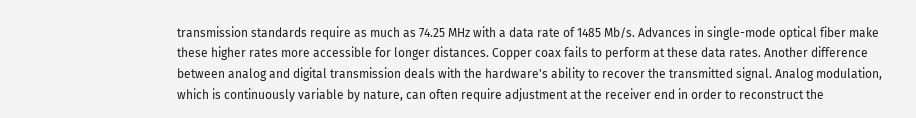transmission standards require as much as 74.25 MHz with a data rate of 1485 Mb/s. Advances in single-mode optical fiber make these higher rates more accessible for longer distances. Copper coax fails to perform at these data rates. Another difference between analog and digital transmission deals with the hardware's ability to recover the transmitted signal. Analog modulation, which is continuously variable by nature, can often require adjustment at the receiver end in order to reconstruct the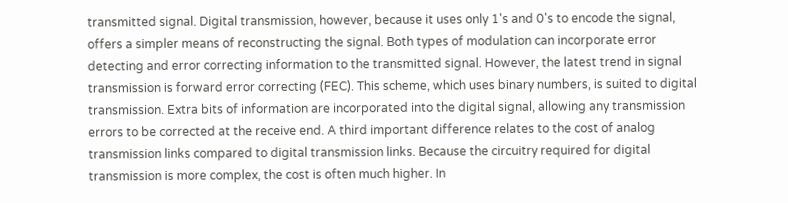transmitted signal. Digital transmission, however, because it uses only 1's and 0's to encode the signal, offers a simpler means of reconstructing the signal. Both types of modulation can incorporate error detecting and error correcting information to the transmitted signal. However, the latest trend in signal transmission is forward error correcting (FEC). This scheme, which uses binary numbers, is suited to digital transmission. Extra bits of information are incorporated into the digital signal, allowing any transmission errors to be corrected at the receive end. A third important difference relates to the cost of analog transmission links compared to digital transmission links. Because the circuitry required for digital transmission is more complex, the cost is often much higher. In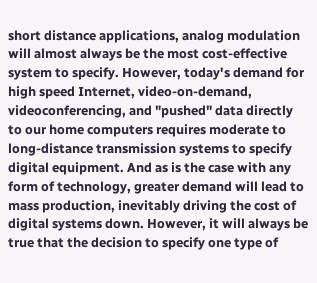short distance applications, analog modulation will almost always be the most cost-effective system to specify. However, today's demand for high speed Internet, video-on-demand, videoconferencing, and "pushed" data directly to our home computers requires moderate to long-distance transmission systems to specify digital equipment. And as is the case with any form of technology, greater demand will lead to mass production, inevitably driving the cost of digital systems down. However, it will always be true that the decision to specify one type of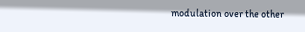modulation over the other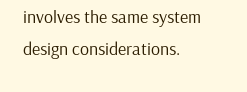involves the same system design considerations.